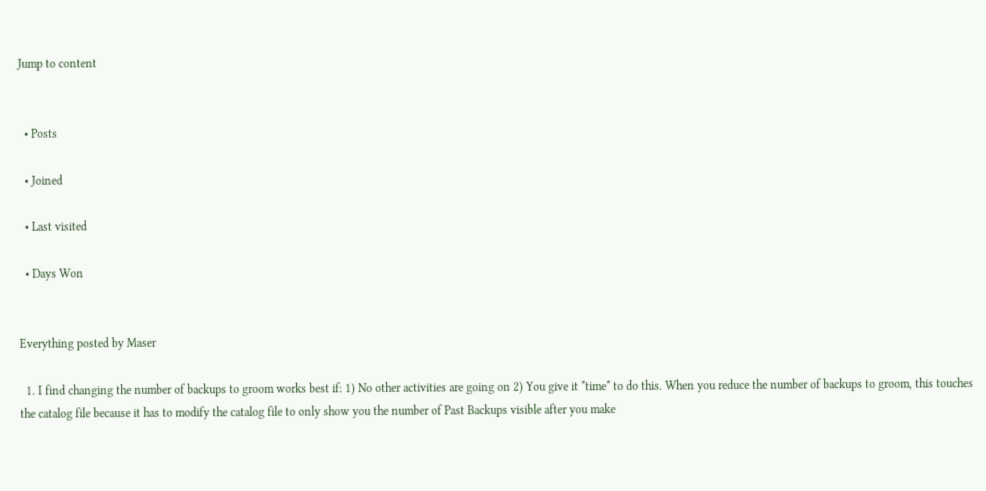Jump to content


  • Posts

  • Joined

  • Last visited

  • Days Won


Everything posted by Maser

  1. I find changing the number of backups to groom works best if: 1) No other activities are going on 2) You give it *time* to do this. When you reduce the number of backups to groom, this touches the catalog file because it has to modify the catalog file to only show you the number of Past Backups visible after you make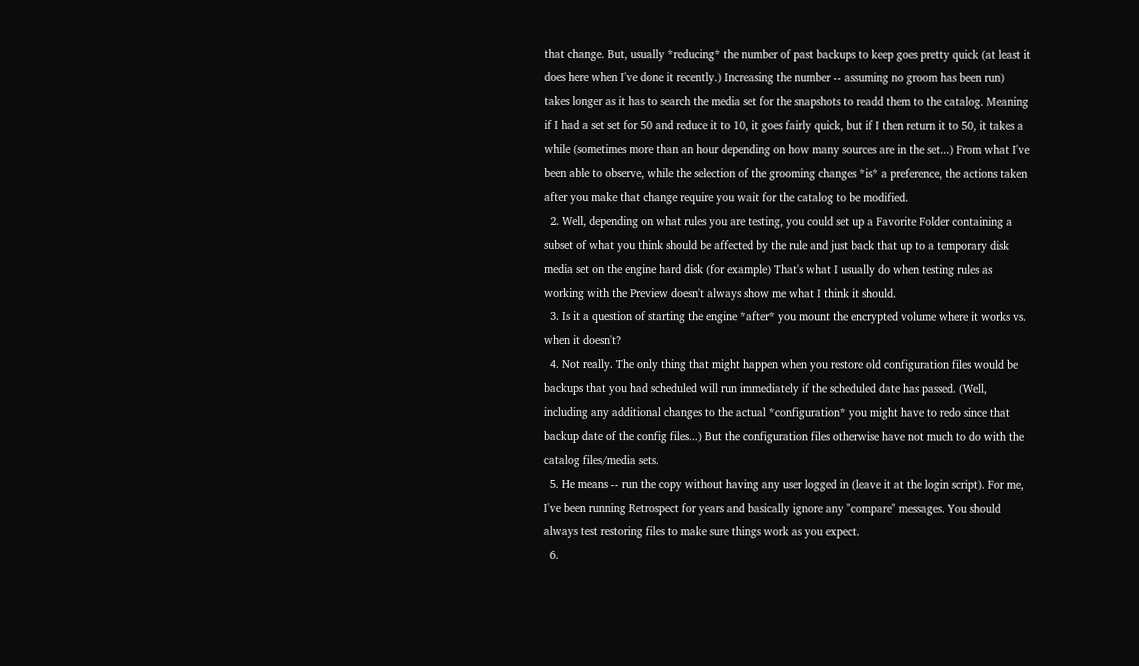that change. But, usually *reducing* the number of past backups to keep goes pretty quick (at least it does here when I've done it recently.) Increasing the number -- assuming no groom has been run) takes longer as it has to search the media set for the snapshots to readd them to the catalog. Meaning if I had a set set for 50 and reduce it to 10, it goes fairly quick, but if I then return it to 50, it takes a while (sometimes more than an hour depending on how many sources are in the set...) From what I've been able to observe, while the selection of the grooming changes *is* a preference, the actions taken after you make that change require you wait for the catalog to be modified.
  2. Well, depending on what rules you are testing, you could set up a Favorite Folder containing a subset of what you think should be affected by the rule and just back that up to a temporary disk media set on the engine hard disk (for example) That's what I usually do when testing rules as working with the Preview doesn't always show me what I think it should.
  3. Is it a question of starting the engine *after* you mount the encrypted volume where it works vs. when it doesn't?
  4. Not really. The only thing that might happen when you restore old configuration files would be backups that you had scheduled will run immediately if the scheduled date has passed. (Well, including any additional changes to the actual *configuration* you might have to redo since that backup date of the config files...) But the configuration files otherwise have not much to do with the catalog files/media sets.
  5. He means -- run the copy without having any user logged in (leave it at the login script). For me, I've been running Retrospect for years and basically ignore any "compare" messages. You should always test restoring files to make sure things work as you expect.
  6.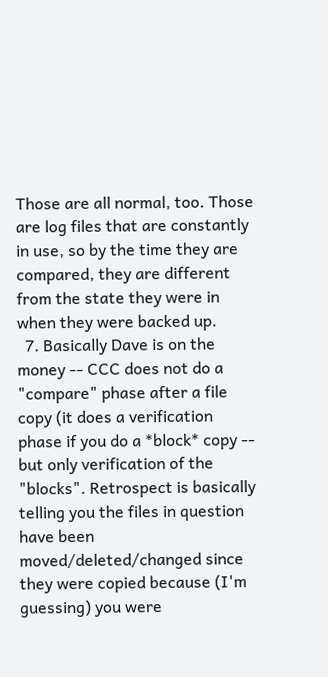Those are all normal, too. Those are log files that are constantly in use, so by the time they are compared, they are different from the state they were in when they were backed up.
  7. Basically Dave is on the money -- CCC does not do a "compare" phase after a file copy (it does a verification phase if you do a *block* copy -- but only verification of the "blocks". Retrospect is basically telling you the files in question have been moved/deleted/changed since they were copied because (I'm guessing) you were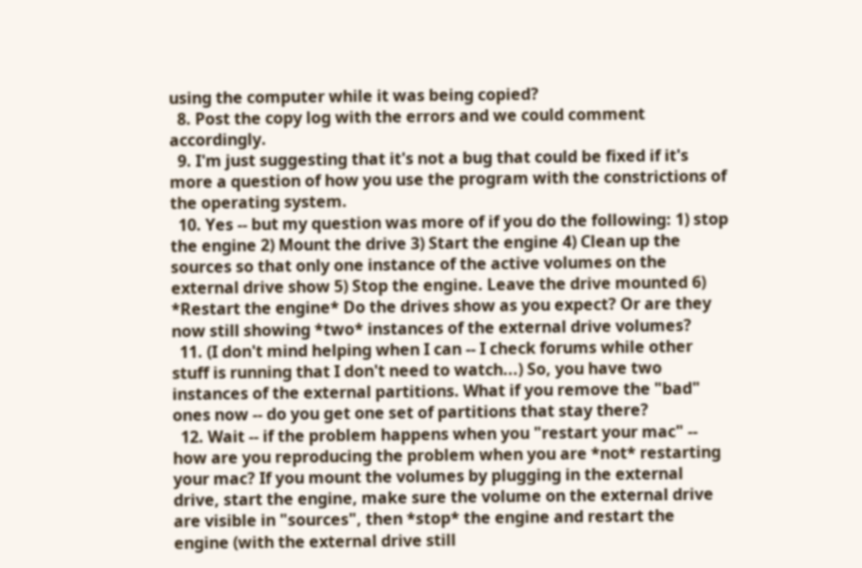using the computer while it was being copied?
  8. Post the copy log with the errors and we could comment accordingly.
  9. I'm just suggesting that it's not a bug that could be fixed if it's more a question of how you use the program with the constrictions of the operating system.
  10. Yes -- but my question was more of if you do the following: 1) stop the engine 2) Mount the drive 3) Start the engine 4) Clean up the sources so that only one instance of the active volumes on the external drive show 5) Stop the engine. Leave the drive mounted 6) *Restart the engine* Do the drives show as you expect? Or are they now still showing *two* instances of the external drive volumes?
  11. (I don't mind helping when I can -- I check forums while other stuff is running that I don't need to watch...) So, you have two instances of the external partitions. What if you remove the "bad" ones now -- do you get one set of partitions that stay there?
  12. Wait -- if the problem happens when you "restart your mac" -- how are you reproducing the problem when you are *not* restarting your mac? If you mount the volumes by plugging in the external drive, start the engine, make sure the volume on the external drive are visible in "sources", then *stop* the engine and restart the engine (with the external drive still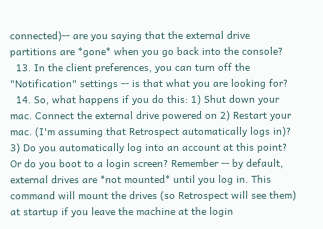connected)-- are you saying that the external drive partitions are *gone* when you go back into the console?
  13. In the client preferences, you can turn off the "Notification" settings -- is that what you are looking for?
  14. So, what happens if you do this: 1) Shut down your mac. Connect the external drive powered on 2) Restart your mac. (I'm assuming that Retrospect automatically logs in)? 3) Do you automatically log into an account at this point? Or do you boot to a login screen? Remember -- by default, external drives are *not mounted* until you log in. This command will mount the drives (so Retrospect will see them) at startup if you leave the machine at the login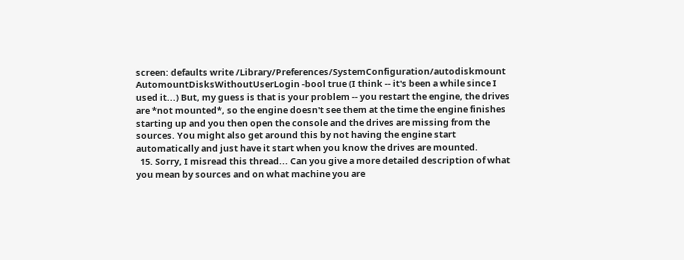screen: defaults write /Library/Preferences/SystemConfiguration/autodiskmount AutomountDisksWithoutUserLogin -bool true (I think -- it's been a while since I used it...) But, my guess is that is your problem -- you restart the engine, the drives are *not mounted*, so the engine doesn't see them at the time the engine finishes starting up and you then open the console and the drives are missing from the sources. You might also get around this by not having the engine start automatically and just have it start when you know the drives are mounted.
  15. Sorry, I misread this thread... Can you give a more detailed description of what you mean by sources and on what machine you are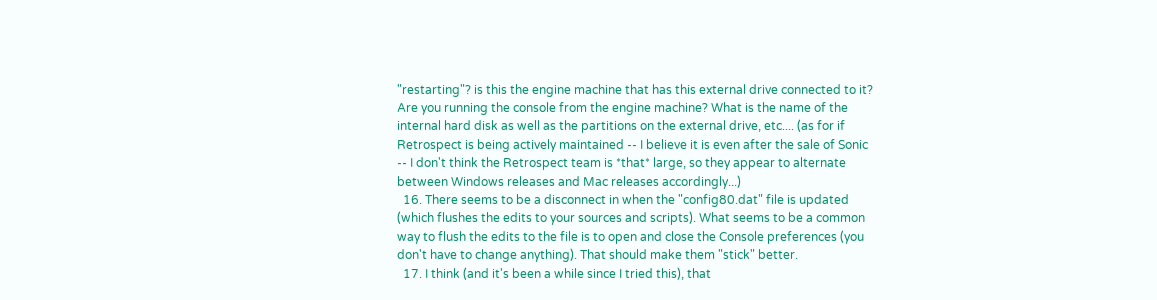"restarting"? is this the engine machine that has this external drive connected to it? Are you running the console from the engine machine? What is the name of the internal hard disk as well as the partitions on the external drive, etc.... (as for if Retrospect is being actively maintained -- I believe it is even after the sale of Sonic -- I don't think the Retrospect team is *that* large, so they appear to alternate between Windows releases and Mac releases accordingly...)
  16. There seems to be a disconnect in when the "config80.dat" file is updated (which flushes the edits to your sources and scripts). What seems to be a common way to flush the edits to the file is to open and close the Console preferences (you don't have to change anything). That should make them "stick" better.
  17. I think (and it's been a while since I tried this), that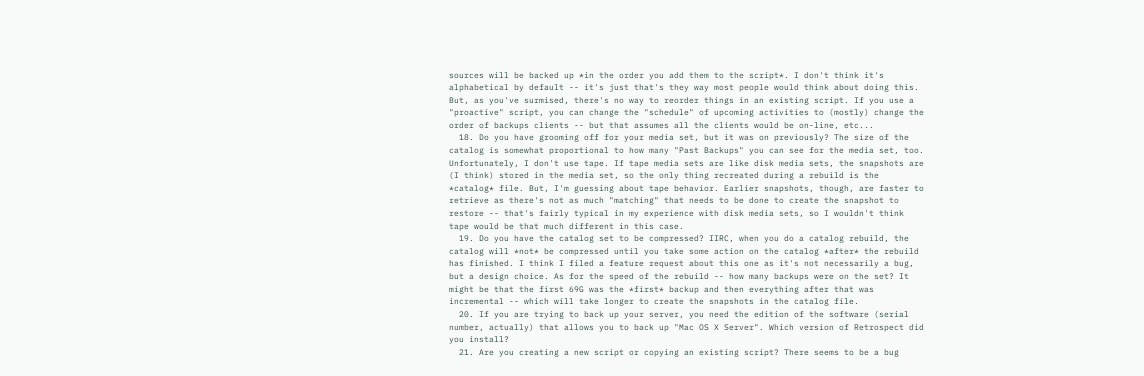sources will be backed up *in the order you add them to the script*. I don't think it's alphabetical by default -- it's just that's they way most people would think about doing this. But, as you've surmised, there's no way to reorder things in an existing script. If you use a "proactive" script, you can change the "schedule" of upcoming activities to (mostly) change the order of backups clients -- but that assumes all the clients would be on-line, etc...
  18. Do you have grooming off for your media set, but it was on previously? The size of the catalog is somewhat proportional to how many "Past Backups" you can see for the media set, too. Unfortunately, I don't use tape. If tape media sets are like disk media sets, the snapshots are (I think) stored in the media set, so the only thing recreated during a rebuild is the *catalog* file. But, I'm guessing about tape behavior. Earlier snapshots, though, are faster to retrieve as there's not as much "matching" that needs to be done to create the snapshot to restore -- that's fairly typical in my experience with disk media sets, so I wouldn't think tape would be that much different in this case.
  19. Do you have the catalog set to be compressed? IIRC, when you do a catalog rebuild, the catalog will *not* be compressed until you take some action on the catalog *after* the rebuild has finished. I think I filed a feature request about this one as it's not necessarily a bug, but a design choice. As for the speed of the rebuild -- how many backups were on the set? It might be that the first 69G was the *first* backup and then everything after that was incremental -- which will take longer to create the snapshots in the catalog file.
  20. If you are trying to back up your server, you need the edition of the software (serial number, actually) that allows you to back up "Mac OS X Server". Which version of Retrospect did you install?
  21. Are you creating a new script or copying an existing script? There seems to be a bug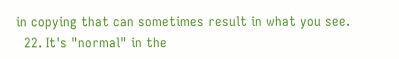in copying that can sometimes result in what you see.
  22. It's "normal" in the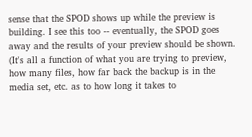sense that the SPOD shows up while the preview is building. I see this too -- eventually, the SPOD goes away and the results of your preview should be shown. (It's all a function of what you are trying to preview, how many files, how far back the backup is in the media set, etc. as to how long it takes to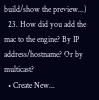build/show the preview...)
  23. How did you add the mac to the engine? By IP address/hostname? Or by multicast?
  • Create New...